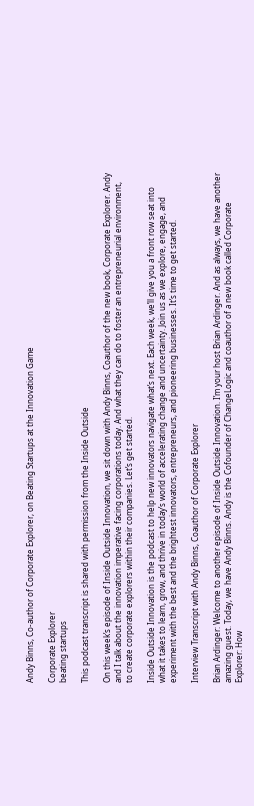Andy Binns, Co-author of Corporate Explorer, on Beating Startups at the Innovation Game

Corporate Explorer
beating startups

This podcast transcript is shared with permission from the Inside Outside

On this week’s episode of Inside Outside Innovation, we sit down with Andy Binns, Coauthor of the new book, Corporate Explorer. Andy and I talk about the innovation imperative facing corporations today. And what they can do to foster an entrepreneurial environment, to create corporate explorers within their companies. Let’s get started.

Inside Outside Innovation is the podcast to help new innovators navigate what’s next. Each week, we’ll give you a front row seat into what it takes to learn, grow, and thrive in today’s world of accelerating change and uncertainty. Join us as we explore, engage, and experiment with the best and the brightest innovators, entrepreneurs, and pioneering businesses. It’s time to get started.

Interview Transcript with Andy Binns, Coauthor of Corporate Explorer

Brian Ardinger: Welcome to another episode of Inside Outside Innovation. I’m your host Brian Ardinger. And as always, we have another amazing guest. Today, we have Andy Binns. Andy is the Cofounder of ChangeLogic and coauthor of a new book called Corporate Explorer: How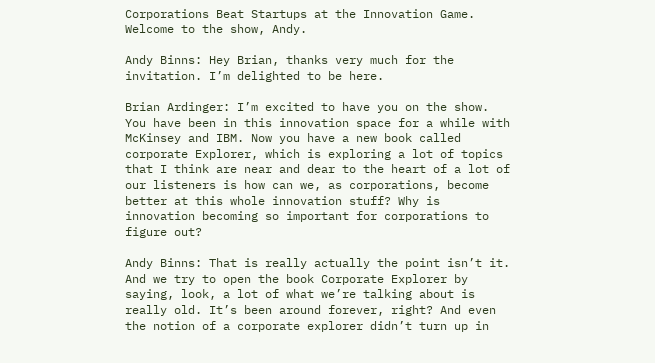Corporations Beat Startups at the Innovation Game. Welcome to the show, Andy.

Andy Binns: Hey Brian, thanks very much for the invitation. I’m delighted to be here.

Brian Ardinger: I’m excited to have you on the show. You have been in this innovation space for a while with McKinsey and IBM. Now you have a new book called corporate Explorer, which is exploring a lot of topics that I think are near and dear to the heart of a lot of our listeners is how can we, as corporations, become better at this whole innovation stuff? Why is innovation becoming so important for corporations to figure out?

Andy Binns: That is really actually the point isn’t it. And we try to open the book Corporate Explorer by saying, look, a lot of what we’re talking about is really old. It’s been around forever, right? And even the notion of a corporate explorer didn’t turn up in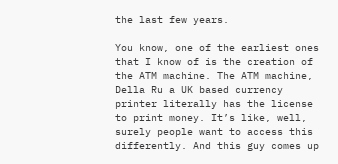the last few years.

You know, one of the earliest ones that I know of is the creation of the ATM machine. The ATM machine, Della Ru a UK based currency printer literally has the license to print money. It’s like, well, surely people want to access this differently. And this guy comes up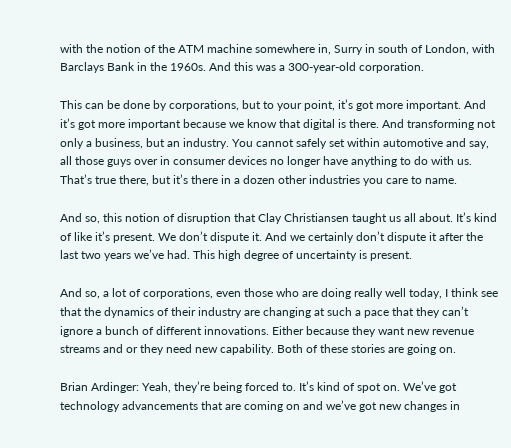with the notion of the ATM machine somewhere in, Surry in south of London, with Barclays Bank in the 1960s. And this was a 300-year-old corporation.

This can be done by corporations, but to your point, it’s got more important. And it’s got more important because we know that digital is there. And transforming not only a business, but an industry. You cannot safely set within automotive and say, all those guys over in consumer devices no longer have anything to do with us. That’s true there, but it’s there in a dozen other industries you care to name.

And so, this notion of disruption that Clay Christiansen taught us all about. It’s kind of like it’s present. We don’t dispute it. And we certainly don’t dispute it after the last two years we’ve had. This high degree of uncertainty is present.

And so, a lot of corporations, even those who are doing really well today, I think see that the dynamics of their industry are changing at such a pace that they can’t ignore a bunch of different innovations. Either because they want new revenue streams and or they need new capability. Both of these stories are going on.

Brian Ardinger: Yeah, they’re being forced to. It’s kind of spot on. We’ve got technology advancements that are coming on and we’ve got new changes in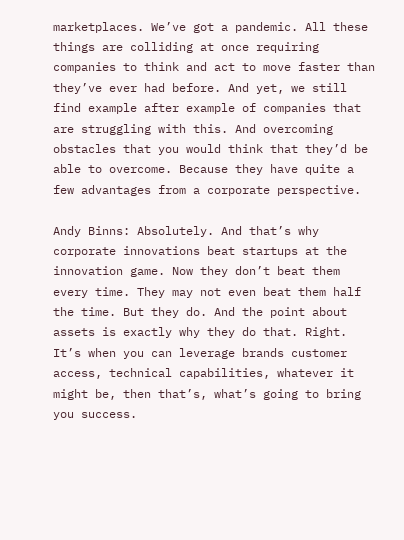marketplaces. We’ve got a pandemic. All these things are colliding at once requiring companies to think and act to move faster than they’ve ever had before. And yet, we still find example after example of companies that are struggling with this. And overcoming obstacles that you would think that they’d be able to overcome. Because they have quite a few advantages from a corporate perspective.

Andy Binns: Absolutely. And that’s why corporate innovations beat startups at the innovation game. Now they don’t beat them every time. They may not even beat them half the time. But they do. And the point about assets is exactly why they do that. Right. It’s when you can leverage brands customer access, technical capabilities, whatever it might be, then that’s, what’s going to bring you success.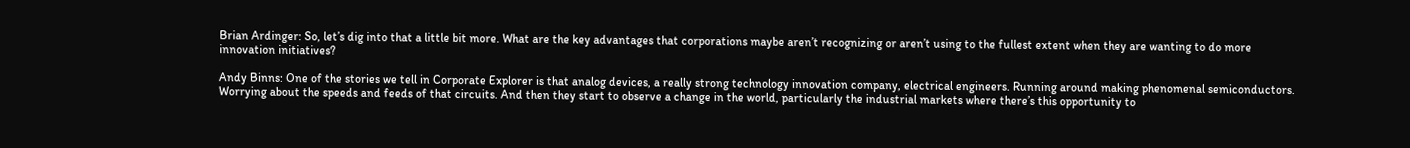Brian Ardinger: So, let’s dig into that a little bit more. What are the key advantages that corporations maybe aren’t recognizing or aren’t using to the fullest extent when they are wanting to do more innovation initiatives?

Andy Binns: One of the stories we tell in Corporate Explorer is that analog devices, a really strong technology innovation company, electrical engineers. Running around making phenomenal semiconductors. Worrying about the speeds and feeds of that circuits. And then they start to observe a change in the world, particularly the industrial markets where there’s this opportunity to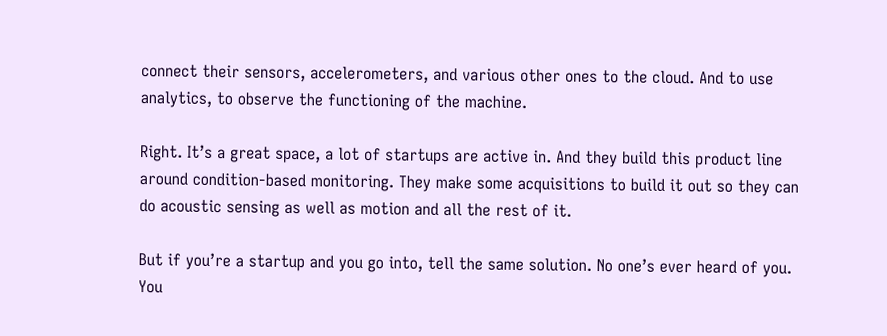connect their sensors, accelerometers, and various other ones to the cloud. And to use analytics, to observe the functioning of the machine.

Right. It’s a great space, a lot of startups are active in. And they build this product line around condition-based monitoring. They make some acquisitions to build it out so they can do acoustic sensing as well as motion and all the rest of it.

But if you’re a startup and you go into, tell the same solution. No one’s ever heard of you. You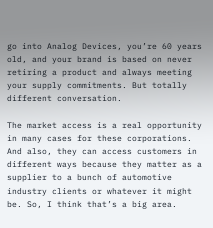go into Analog Devices, you’re 60 years old, and your brand is based on never retiring a product and always meeting your supply commitments. But totally different conversation.

The market access is a real opportunity in many cases for these corporations. And also, they can access customers in different ways because they matter as a supplier to a bunch of automotive industry clients or whatever it might be. So, I think that’s a big area.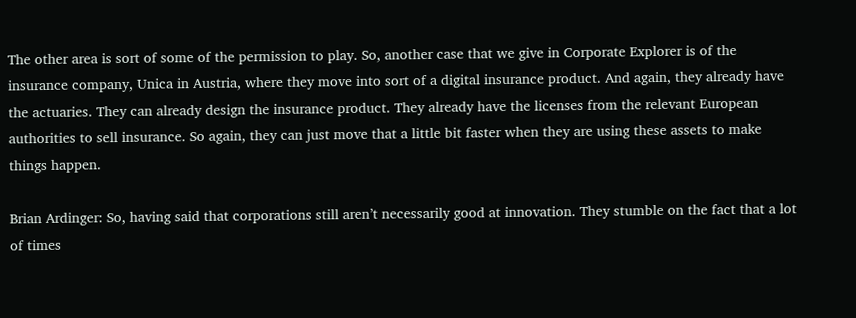The other area is sort of some of the permission to play. So, another case that we give in Corporate Explorer is of the insurance company, Unica in Austria, where they move into sort of a digital insurance product. And again, they already have the actuaries. They can already design the insurance product. They already have the licenses from the relevant European authorities to sell insurance. So again, they can just move that a little bit faster when they are using these assets to make things happen.

Brian Ardinger: So, having said that corporations still aren’t necessarily good at innovation. They stumble on the fact that a lot of times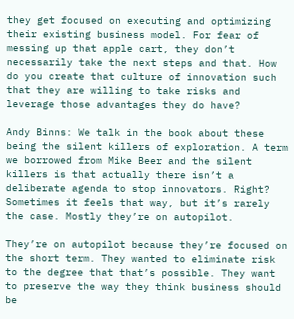they get focused on executing and optimizing their existing business model. For fear of messing up that apple cart, they don’t necessarily take the next steps and that. How do you create that culture of innovation such that they are willing to take risks and leverage those advantages they do have?

Andy Binns: We talk in the book about these being the silent killers of exploration. A term we borrowed from Mike Beer and the silent killers is that actually there isn’t a deliberate agenda to stop innovators. Right? Sometimes it feels that way, but it’s rarely the case. Mostly they’re on autopilot.

They’re on autopilot because they’re focused on the short term. They wanted to eliminate risk to the degree that that’s possible. They want to preserve the way they think business should be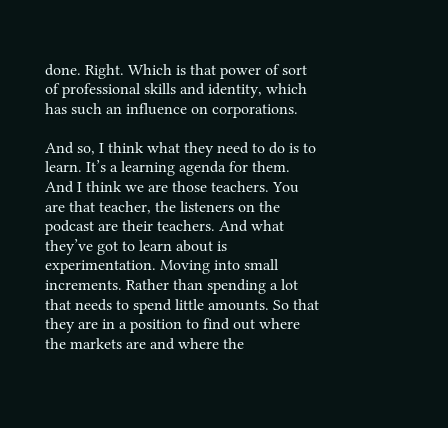done. Right. Which is that power of sort of professional skills and identity, which has such an influence on corporations.

And so, I think what they need to do is to learn. It’s a learning agenda for them. And I think we are those teachers. You are that teacher, the listeners on the podcast are their teachers. And what they’ve got to learn about is experimentation. Moving into small increments. Rather than spending a lot that needs to spend little amounts. So that they are in a position to find out where the markets are and where the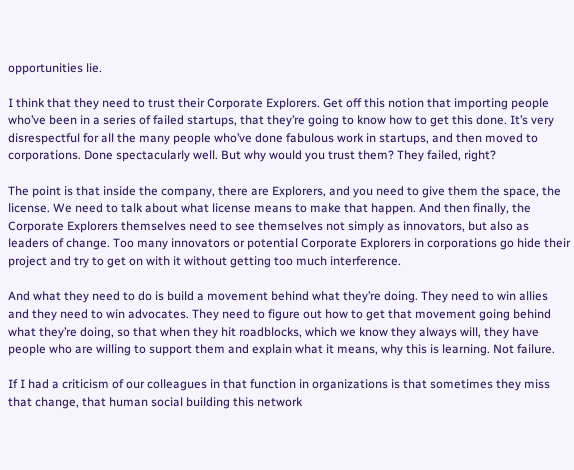opportunities lie.

I think that they need to trust their Corporate Explorers. Get off this notion that importing people who’ve been in a series of failed startups, that they’re going to know how to get this done. It’s very disrespectful for all the many people who’ve done fabulous work in startups, and then moved to corporations. Done spectacularly well. But why would you trust them? They failed, right?

The point is that inside the company, there are Explorers, and you need to give them the space, the license. We need to talk about what license means to make that happen. And then finally, the Corporate Explorers themselves need to see themselves not simply as innovators, but also as leaders of change. Too many innovators or potential Corporate Explorers in corporations go hide their project and try to get on with it without getting too much interference.

And what they need to do is build a movement behind what they’re doing. They need to win allies and they need to win advocates. They need to figure out how to get that movement going behind what they’re doing, so that when they hit roadblocks, which we know they always will, they have people who are willing to support them and explain what it means, why this is learning. Not failure.

If I had a criticism of our colleagues in that function in organizations is that sometimes they miss that change, that human social building this network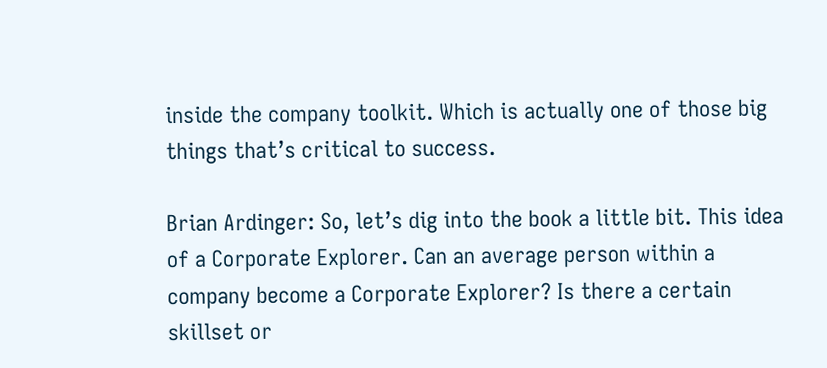inside the company toolkit. Which is actually one of those big things that’s critical to success.

Brian Ardinger: So, let’s dig into the book a little bit. This idea of a Corporate Explorer. Can an average person within a company become a Corporate Explorer? Is there a certain skillset or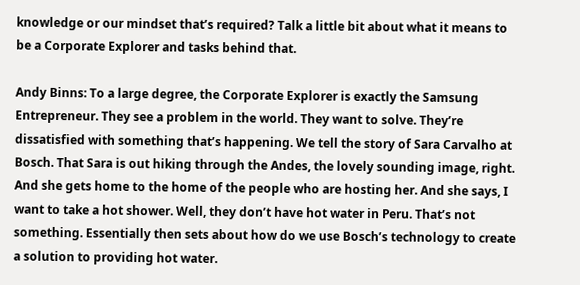knowledge or our mindset that’s required? Talk a little bit about what it means to be a Corporate Explorer and tasks behind that.

Andy Binns: To a large degree, the Corporate Explorer is exactly the Samsung Entrepreneur. They see a problem in the world. They want to solve. They’re dissatisfied with something that’s happening. We tell the story of Sara Carvalho at Bosch. That Sara is out hiking through the Andes, the lovely sounding image, right. And she gets home to the home of the people who are hosting her. And she says, I want to take a hot shower. Well, they don’t have hot water in Peru. That’s not something. Essentially then sets about how do we use Bosch’s technology to create a solution to providing hot water.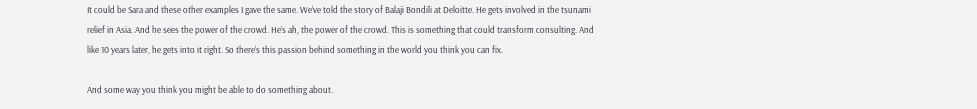It could be Sara and these other examples I gave the same. We’ve told the story of Balaji Bondili at Deloitte. He gets involved in the tsunami relief in Asia. And he sees the power of the crowd. He’s ah, the power of the crowd. This is something that could transform consulting. And like 10 years later, he gets into it right. So there’s this passion behind something in the world you think you can fix.

And some way you think you might be able to do something about.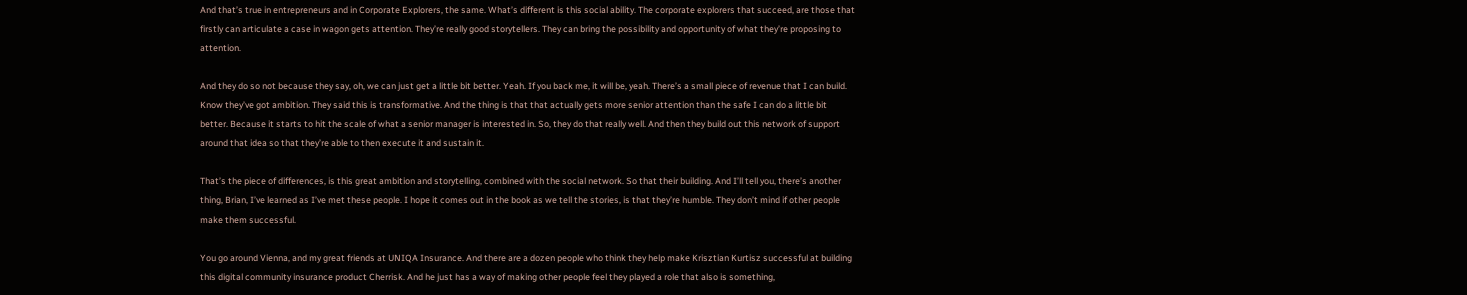And that’s true in entrepreneurs and in Corporate Explorers, the same. What’s different is this social ability. The corporate explorers that succeed, are those that firstly can articulate a case in wagon gets attention. They’re really good storytellers. They can bring the possibility and opportunity of what they’re proposing to attention.

And they do so not because they say, oh, we can just get a little bit better. Yeah. If you back me, it will be, yeah. There’s a small piece of revenue that I can build. Know they’ve got ambition. They said this is transformative. And the thing is that that actually gets more senior attention than the safe I can do a little bit better. Because it starts to hit the scale of what a senior manager is interested in. So, they do that really well. And then they build out this network of support around that idea so that they’re able to then execute it and sustain it.

That’s the piece of differences, is this great ambition and storytelling, combined with the social network. So that their building. And I’ll tell you, there’s another thing, Brian, I’ve learned as I’ve met these people. I hope it comes out in the book as we tell the stories, is that they’re humble. They don’t mind if other people make them successful.

You go around Vienna, and my great friends at UNIQA Insurance. And there are a dozen people who think they help make Krisztian Kurtisz successful at building this digital community insurance product Cherrisk. And he just has a way of making other people feel they played a role that also is something,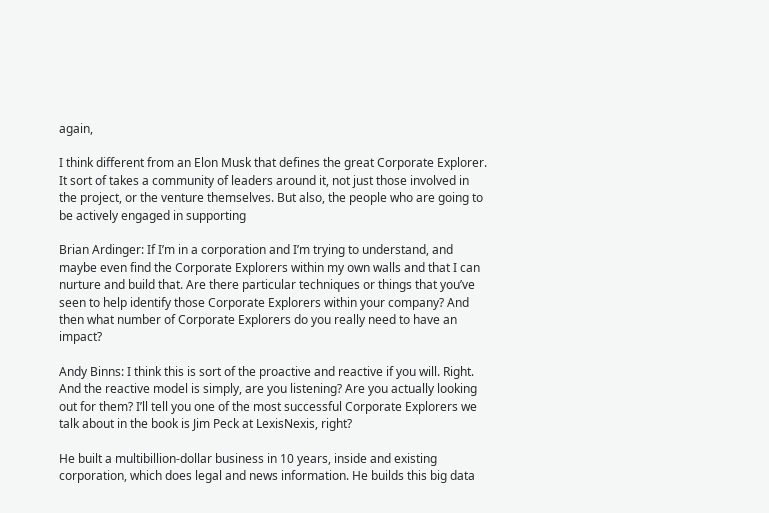again,

I think different from an Elon Musk that defines the great Corporate Explorer. It sort of takes a community of leaders around it, not just those involved in the project, or the venture themselves. But also, the people who are going to be actively engaged in supporting

Brian Ardinger: If I’m in a corporation and I’m trying to understand, and maybe even find the Corporate Explorers within my own walls and that I can nurture and build that. Are there particular techniques or things that you’ve seen to help identify those Corporate Explorers within your company? And then what number of Corporate Explorers do you really need to have an impact?

Andy Binns: I think this is sort of the proactive and reactive if you will. Right. And the reactive model is simply, are you listening? Are you actually looking out for them? I’ll tell you one of the most successful Corporate Explorers we talk about in the book is Jim Peck at LexisNexis, right?

He built a multibillion-dollar business in 10 years, inside and existing corporation, which does legal and news information. He builds this big data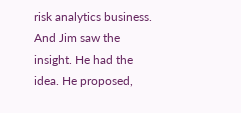risk analytics business. And Jim saw the insight. He had the idea. He proposed,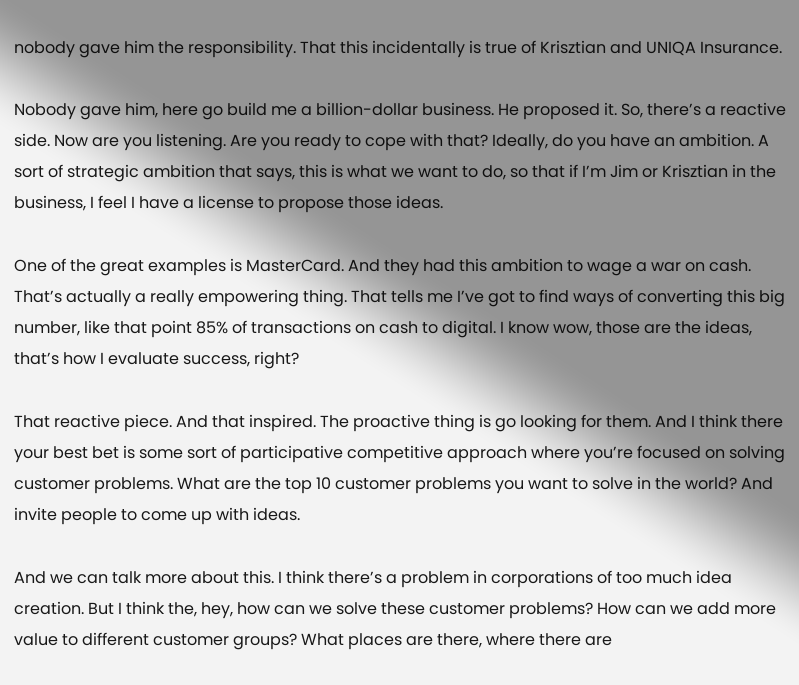nobody gave him the responsibility. That this incidentally is true of Krisztian and UNIQA Insurance.

Nobody gave him, here go build me a billion-dollar business. He proposed it. So, there’s a reactive side. Now are you listening. Are you ready to cope with that? Ideally, do you have an ambition. A sort of strategic ambition that says, this is what we want to do, so that if I’m Jim or Krisztian in the business, I feel I have a license to propose those ideas.

One of the great examples is MasterCard. And they had this ambition to wage a war on cash. That’s actually a really empowering thing. That tells me I’ve got to find ways of converting this big number, like that point 85% of transactions on cash to digital. I know wow, those are the ideas, that’s how I evaluate success, right?

That reactive piece. And that inspired. The proactive thing is go looking for them. And I think there your best bet is some sort of participative competitive approach where you’re focused on solving customer problems. What are the top 10 customer problems you want to solve in the world? And invite people to come up with ideas.

And we can talk more about this. I think there’s a problem in corporations of too much idea creation. But I think the, hey, how can we solve these customer problems? How can we add more value to different customer groups? What places are there, where there are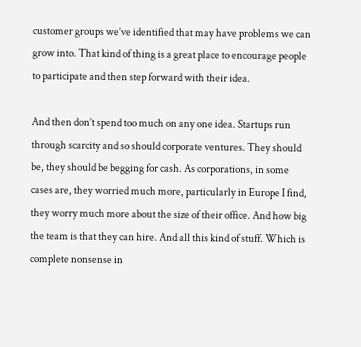customer groups we’ve identified that may have problems we can grow into. That kind of thing is a great place to encourage people to participate and then step forward with their idea.

And then don’t spend too much on any one idea. Startups run through scarcity and so should corporate ventures. They should be, they should be begging for cash. As corporations, in some cases are, they worried much more, particularly in Europe I find, they worry much more about the size of their office. And how big the team is that they can hire. And all this kind of stuff. Which is complete nonsense in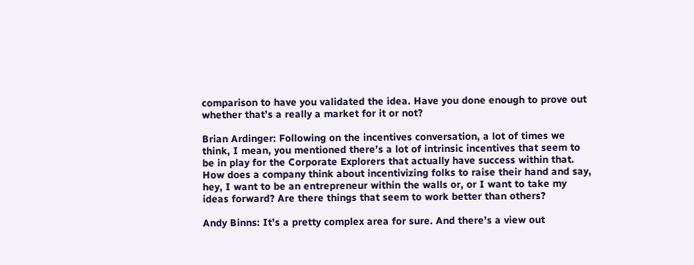comparison to have you validated the idea. Have you done enough to prove out whether that’s a really a market for it or not?

Brian Ardinger: Following on the incentives conversation, a lot of times we think, I mean, you mentioned there’s a lot of intrinsic incentives that seem to be in play for the Corporate Explorers that actually have success within that. How does a company think about incentivizing folks to raise their hand and say, hey, I want to be an entrepreneur within the walls or, or I want to take my ideas forward? Are there things that seem to work better than others?

Andy Binns: It’s a pretty complex area for sure. And there’s a view out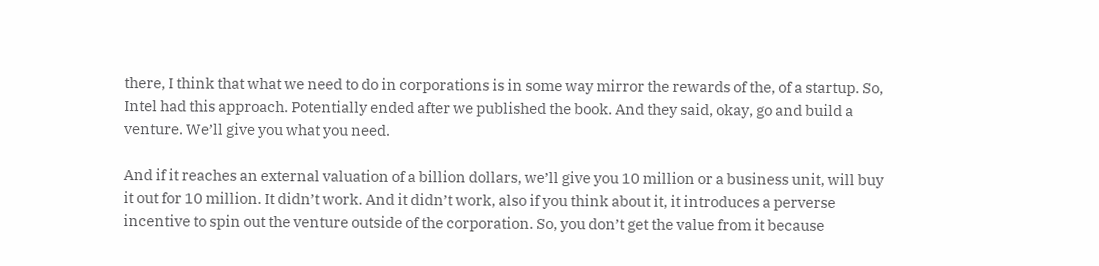there, I think that what we need to do in corporations is in some way mirror the rewards of the, of a startup. So, Intel had this approach. Potentially ended after we published the book. And they said, okay, go and build a venture. We’ll give you what you need.

And if it reaches an external valuation of a billion dollars, we’ll give you 10 million or a business unit, will buy it out for 10 million. It didn’t work. And it didn’t work, also if you think about it, it introduces a perverse incentive to spin out the venture outside of the corporation. So, you don’t get the value from it because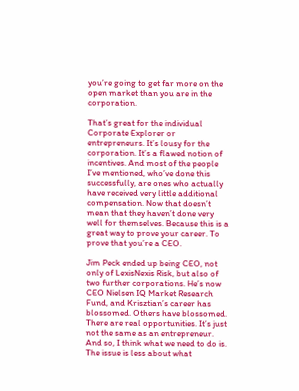you’re going to get far more on the open market than you are in the corporation.

That’s great for the individual Corporate Explorer or entrepreneurs. It’s lousy for the corporation. It’s a flawed notion of incentives. And most of the people I’ve mentioned, who’ve done this successfully, are ones who actually have received very little additional compensation. Now that doesn’t mean that they haven’t done very well for themselves. Because this is a great way to prove your career. To prove that you’re a CEO.

Jim Peck ended up being CEO, not only of LexisNexis Risk, but also of two further corporations. He’s now CEO Nielsen IQ Market Research Fund, and Krisztian’s career has blossomed. Others have blossomed. There are real opportunities. It’s just not the same as an entrepreneur. And so, I think what we need to do is. The issue is less about what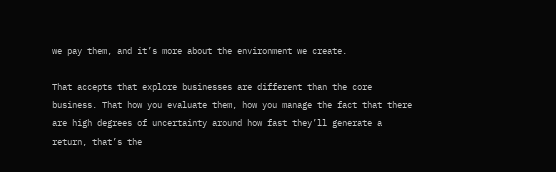we pay them, and it’s more about the environment we create.

That accepts that explore businesses are different than the core business. That how you evaluate them, how you manage the fact that there are high degrees of uncertainty around how fast they’ll generate a return, that’s the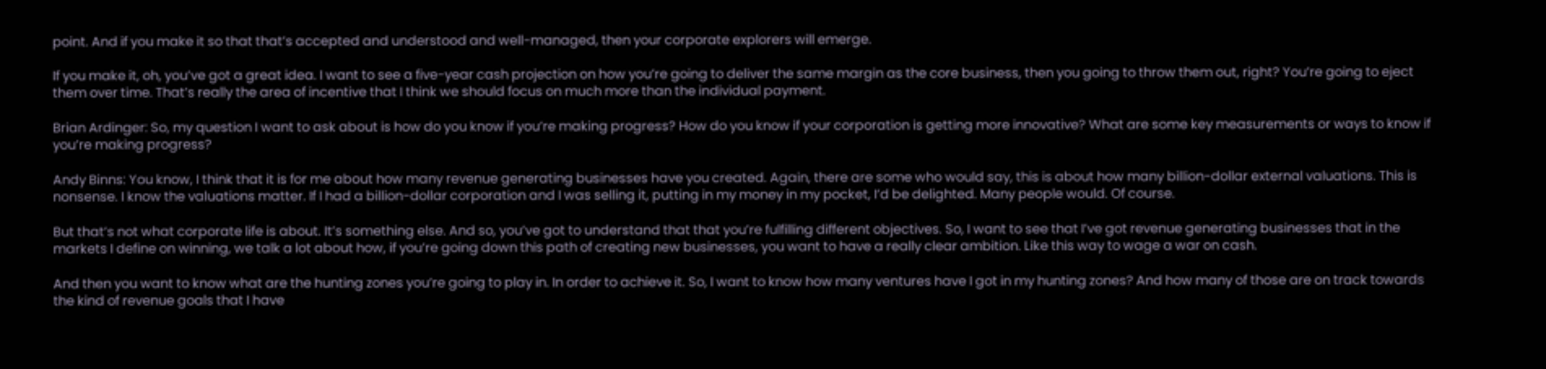point. And if you make it so that that’s accepted and understood and well-managed, then your corporate explorers will emerge.

If you make it, oh, you’ve got a great idea. I want to see a five-year cash projection on how you’re going to deliver the same margin as the core business, then you going to throw them out, right? You’re going to eject them over time. That’s really the area of incentive that I think we should focus on much more than the individual payment.

Brian Ardinger: So, my question I want to ask about is how do you know if you’re making progress? How do you know if your corporation is getting more innovative? What are some key measurements or ways to know if you’re making progress?

Andy Binns: You know, I think that it is for me about how many revenue generating businesses have you created. Again, there are some who would say, this is about how many billion-dollar external valuations. This is nonsense. I know the valuations matter. If I had a billion-dollar corporation and I was selling it, putting in my money in my pocket, I’d be delighted. Many people would. Of course.

But that’s not what corporate life is about. It’s something else. And so, you’ve got to understand that that you’re fulfilling different objectives. So, I want to see that I’ve got revenue generating businesses that in the markets I define on winning, we talk a lot about how, if you’re going down this path of creating new businesses, you want to have a really clear ambition. Like this way to wage a war on cash.

And then you want to know what are the hunting zones you’re going to play in. In order to achieve it. So, I want to know how many ventures have I got in my hunting zones? And how many of those are on track towards the kind of revenue goals that I have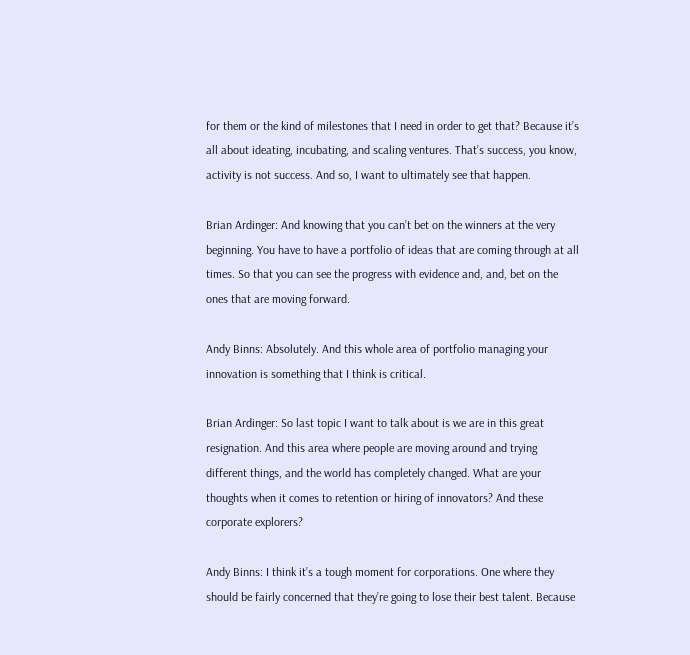for them or the kind of milestones that I need in order to get that? Because it’s all about ideating, incubating, and scaling ventures. That’s success, you know, activity is not success. And so, I want to ultimately see that happen.

Brian Ardinger: And knowing that you can’t bet on the winners at the very beginning. You have to have a portfolio of ideas that are coming through at all times. So that you can see the progress with evidence and, and, bet on the ones that are moving forward.

Andy Binns: Absolutely. And this whole area of portfolio managing your innovation is something that I think is critical.

Brian Ardinger: So last topic I want to talk about is we are in this great resignation. And this area where people are moving around and trying different things, and the world has completely changed. What are your thoughts when it comes to retention or hiring of innovators? And these corporate explorers?

Andy Binns: I think it’s a tough moment for corporations. One where they should be fairly concerned that they’re going to lose their best talent. Because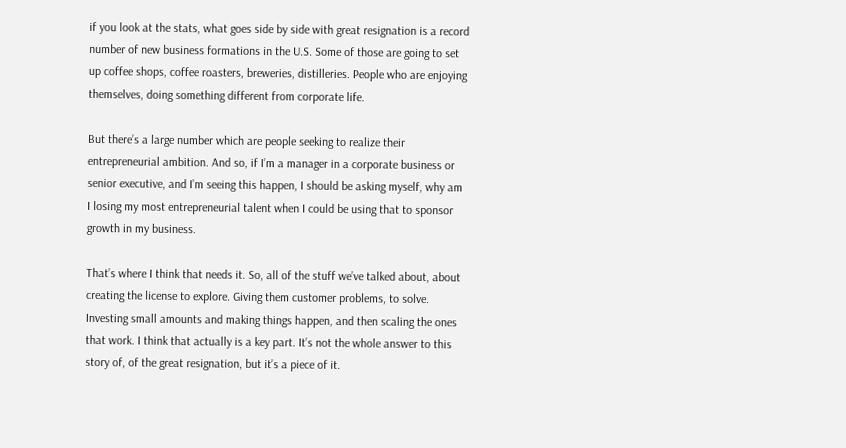if you look at the stats, what goes side by side with great resignation is a record number of new business formations in the U.S. Some of those are going to set up coffee shops, coffee roasters, breweries, distilleries. People who are enjoying themselves, doing something different from corporate life.

But there’s a large number which are people seeking to realize their entrepreneurial ambition. And so, if I’m a manager in a corporate business or senior executive, and I’m seeing this happen, I should be asking myself, why am I losing my most entrepreneurial talent when I could be using that to sponsor growth in my business.

That’s where I think that needs it. So, all of the stuff we’ve talked about, about creating the license to explore. Giving them customer problems, to solve. Investing small amounts and making things happen, and then scaling the ones that work. I think that actually is a key part. It’s not the whole answer to this story of, of the great resignation, but it’s a piece of it.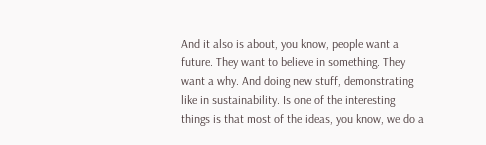And it also is about, you know, people want a future. They want to believe in something. They want a why. And doing new stuff, demonstrating like in sustainability. Is one of the interesting things is that most of the ideas, you know, we do a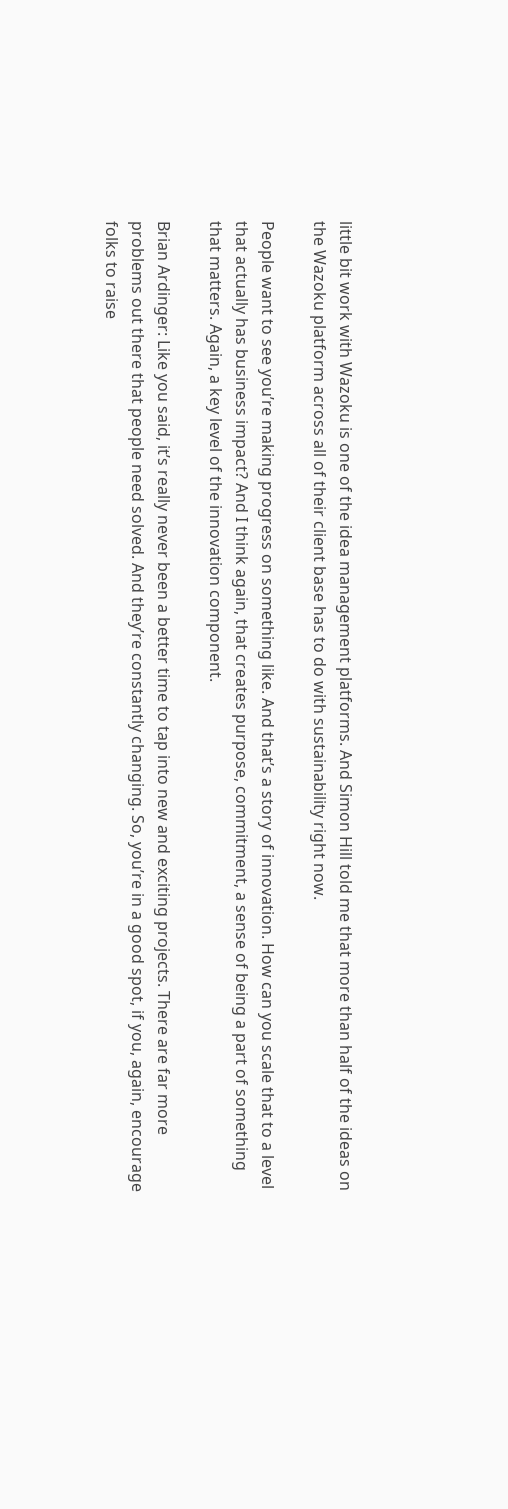little bit work with Wazoku is one of the idea management platforms. And Simon Hill told me that more than half of the ideas on the Wazoku platform across all of their client base has to do with sustainability right now.

People want to see you’re making progress on something like. And that’s a story of innovation. How can you scale that to a level that actually has business impact? And I think again, that creates purpose, commitment, a sense of being a part of something that matters. Again, a key level of the innovation component.

Brian Ardinger: Like you said, it’s really never been a better time to tap into new and exciting projects. There are far more problems out there that people need solved. And they’re constantly changing. So, you’re in a good spot, if you, again, encourage folks to raise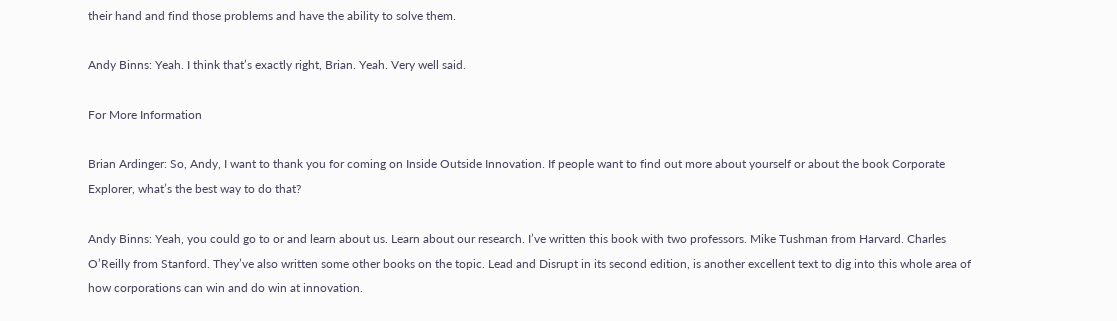their hand and find those problems and have the ability to solve them.

Andy Binns: Yeah. I think that’s exactly right, Brian. Yeah. Very well said.

For More Information

Brian Ardinger: So, Andy, I want to thank you for coming on Inside Outside Innovation. If people want to find out more about yourself or about the book Corporate Explorer, what’s the best way to do that?

Andy Binns: Yeah, you could go to or and learn about us. Learn about our research. I’ve written this book with two professors. Mike Tushman from Harvard. Charles O’Reilly from Stanford. They’ve also written some other books on the topic. Lead and Disrupt in its second edition, is another excellent text to dig into this whole area of how corporations can win and do win at innovation.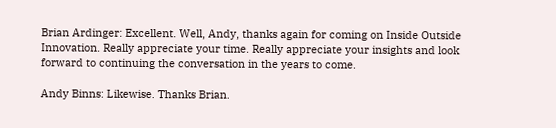Brian Ardinger: Excellent. Well, Andy, thanks again for coming on Inside Outside Innovation. Really appreciate your time. Really appreciate your insights and look forward to continuing the conversation in the years to come.

Andy Binns: Likewise. Thanks Brian.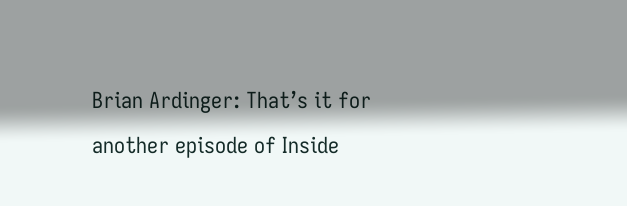Brian Ardinger: That’s it for another episode of Inside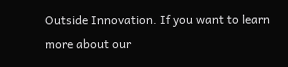Outside Innovation. If you want to learn more about our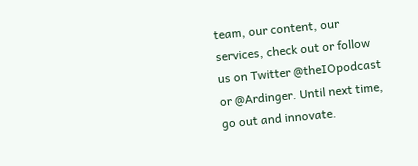team, our content, our services, check out or follow us on Twitter @theIOpodcast or @Ardinger. Until next time, go out and innovate.